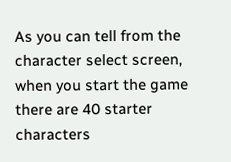As you can tell from the character select screen, when you start the game there are 40 starter characters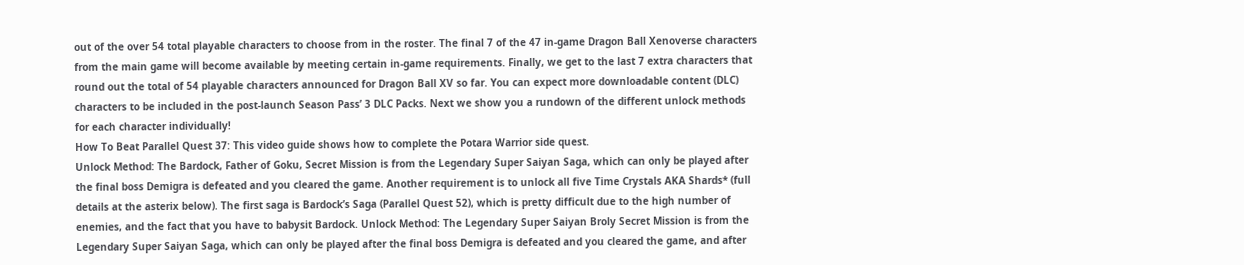out of the over 54 total playable characters to choose from in the roster. The final 7 of the 47 in-game Dragon Ball Xenoverse characters from the main game will become available by meeting certain in-game requirements. Finally, we get to the last 7 extra characters that round out the total of 54 playable characters announced for Dragon Ball XV so far. You can expect more downloadable content (DLC) characters to be included in the post-launch Season Pass’ 3 DLC Packs. Next we show you a rundown of the different unlock methods for each character individually!
How To Beat Parallel Quest 37: This video guide shows how to complete the Potara Warrior side quest.
Unlock Method: The Bardock, Father of Goku, Secret Mission is from the Legendary Super Saiyan Saga, which can only be played after the final boss Demigra is defeated and you cleared the game. Another requirement is to unlock all five Time Crystals AKA Shards* (full details at the asterix below). The first saga is Bardock’s Saga (Parallel Quest 52), which is pretty difficult due to the high number of enemies, and the fact that you have to babysit Bardock. Unlock Method: The Legendary Super Saiyan Broly Secret Mission is from the Legendary Super Saiyan Saga, which can only be played after the final boss Demigra is defeated and you cleared the game, and after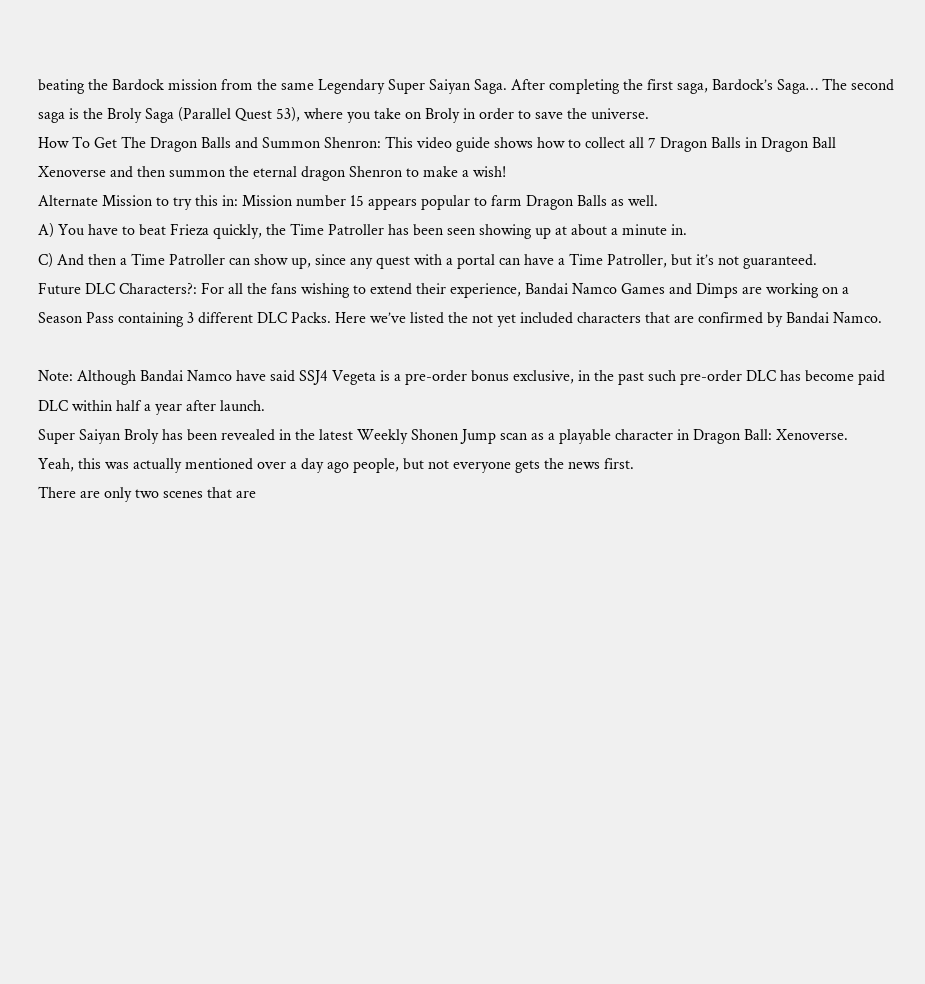beating the Bardock mission from the same Legendary Super Saiyan Saga. After completing the first saga, Bardock’s Saga… The second saga is the Broly Saga (Parallel Quest 53), where you take on Broly in order to save the universe.
How To Get The Dragon Balls and Summon Shenron: This video guide shows how to collect all 7 Dragon Balls in Dragon Ball Xenoverse and then summon the eternal dragon Shenron to make a wish!
Alternate Mission to try this in: Mission number 15 appears popular to farm Dragon Balls as well.
A) You have to beat Frieza quickly, the Time Patroller has been seen showing up at about a minute in.
C) And then a Time Patroller can show up, since any quest with a portal can have a Time Patroller, but it’s not guaranteed.
Future DLC Characters?: For all the fans wishing to extend their experience, Bandai Namco Games and Dimps are working on a Season Pass containing 3 different DLC Packs. Here we’ve listed the not yet included characters that are confirmed by Bandai Namco.

Note: Although Bandai Namco have said SSJ4 Vegeta is a pre-order bonus exclusive, in the past such pre-order DLC has become paid DLC within half a year after launch.
Super Saiyan Broly has been revealed in the latest Weekly Shonen Jump scan as a playable character in Dragon Ball: Xenoverse.
Yeah, this was actually mentioned over a day ago people, but not everyone gets the news first.
There are only two scenes that are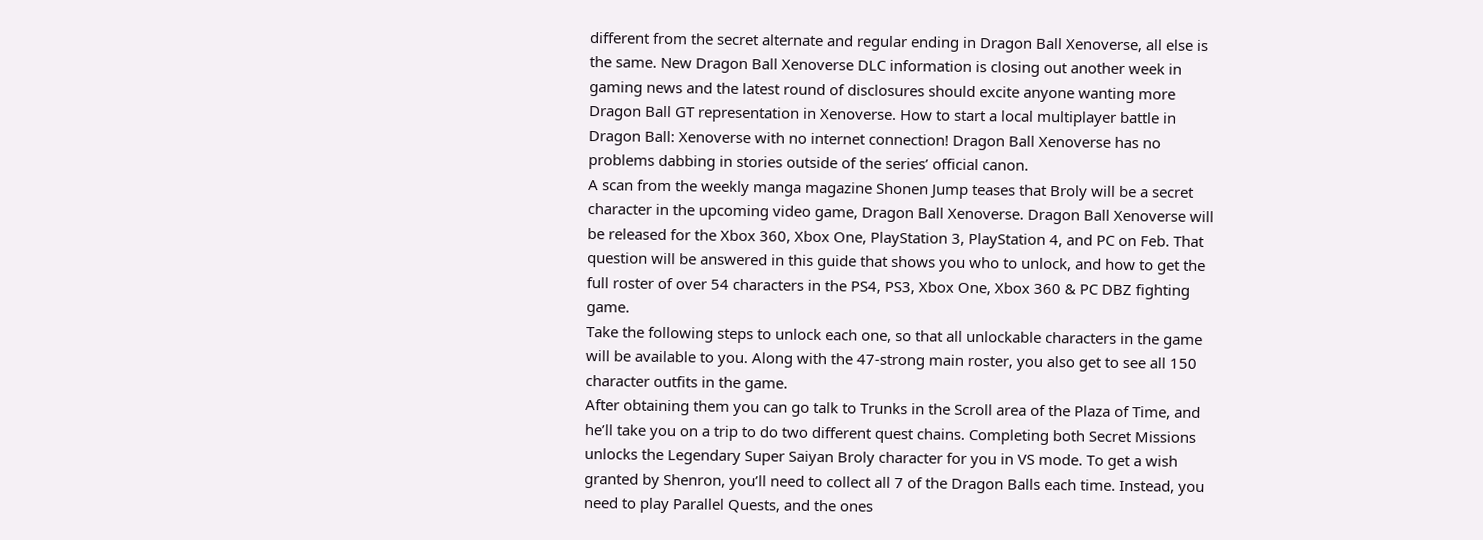different from the secret alternate and regular ending in Dragon Ball Xenoverse, all else is the same. New Dragon Ball Xenoverse DLC information is closing out another week in gaming news and the latest round of disclosures should excite anyone wanting more Dragon Ball GT representation in Xenoverse. How to start a local multiplayer battle in Dragon Ball: Xenoverse with no internet connection! Dragon Ball Xenoverse has no problems dabbing in stories outside of the series’ official canon.
A scan from the weekly manga magazine Shonen Jump teases that Broly will be a secret character in the upcoming video game, Dragon Ball Xenoverse. Dragon Ball Xenoverse will be released for the Xbox 360, Xbox One, PlayStation 3, PlayStation 4, and PC on Feb. That question will be answered in this guide that shows you who to unlock, and how to get the full roster of over 54 characters in the PS4, PS3, Xbox One, Xbox 360 & PC DBZ fighting game.
Take the following steps to unlock each one, so that all unlockable characters in the game will be available to you. Along with the 47-strong main roster, you also get to see all 150 character outfits in the game.
After obtaining them you can go talk to Trunks in the Scroll area of the Plaza of Time, and he’ll take you on a trip to do two different quest chains. Completing both Secret Missions unlocks the Legendary Super Saiyan Broly character for you in VS mode. To get a wish granted by Shenron, you’ll need to collect all 7 of the Dragon Balls each time. Instead, you need to play Parallel Quests, and the ones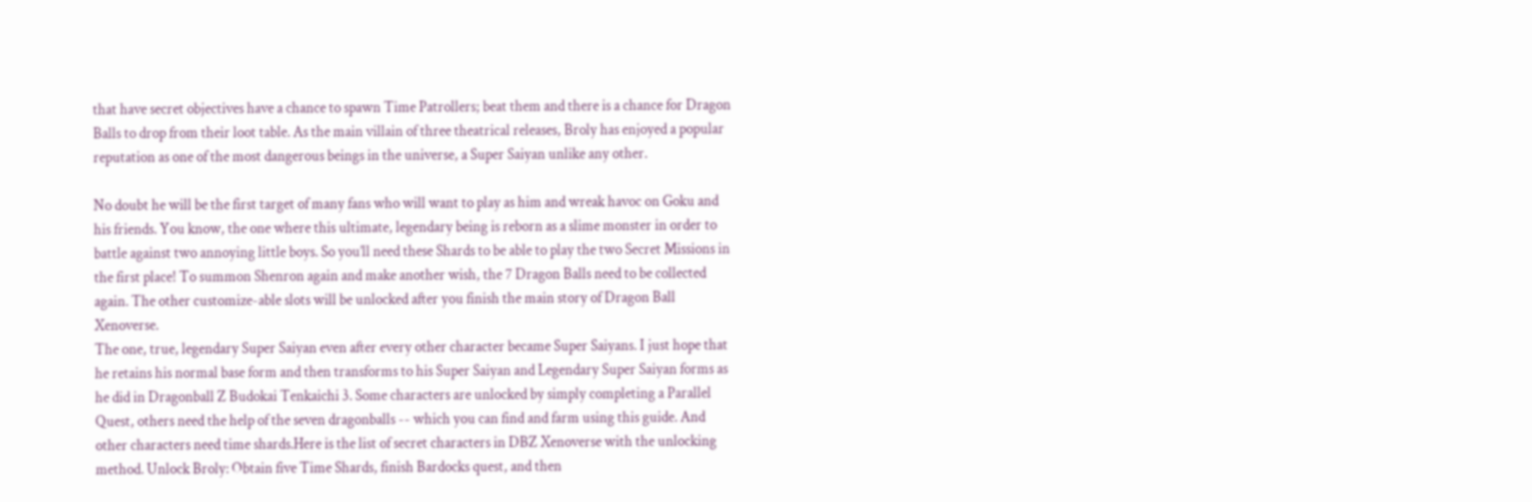that have secret objectives have a chance to spawn Time Patrollers; beat them and there is a chance for Dragon Balls to drop from their loot table. As the main villain of three theatrical releases, Broly has enjoyed a popular reputation as one of the most dangerous beings in the universe, a Super Saiyan unlike any other.

No doubt he will be the first target of many fans who will want to play as him and wreak havoc on Goku and his friends. You know, the one where this ultimate, legendary being is reborn as a slime monster in order to battle against two annoying little boys. So you’ll need these Shards to be able to play the two Secret Missions in the first place! To summon Shenron again and make another wish, the 7 Dragon Balls need to be collected again. The other customize-able slots will be unlocked after you finish the main story of Dragon Ball Xenoverse.
The one, true, legendary Super Saiyan even after every other character became Super Saiyans. I just hope that he retains his normal base form and then transforms to his Super Saiyan and Legendary Super Saiyan forms as he did in Dragonball Z Budokai Tenkaichi 3. Some characters are unlocked by simply completing a Parallel Quest, others need the help of the seven dragonballs -- which you can find and farm using this guide. And other characters need time shards.Here is the list of secret characters in DBZ Xenoverse with the unlocking method. Unlock Broly: Obtain five Time Shards, finish Bardocks quest, and then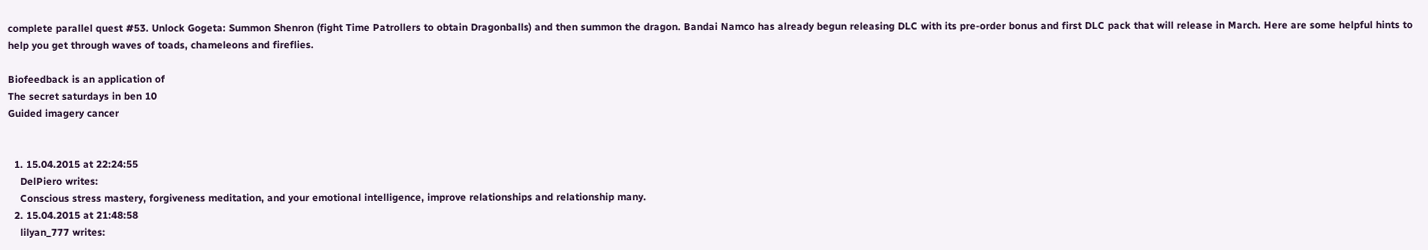complete parallel quest #53. Unlock Gogeta: Summon Shenron (fight Time Patrollers to obtain Dragonballs) and then summon the dragon. Bandai Namco has already begun releasing DLC with its pre-order bonus and first DLC pack that will release in March. Here are some helpful hints to help you get through waves of toads, chameleons and fireflies.

Biofeedback is an application of
The secret saturdays in ben 10
Guided imagery cancer


  1. 15.04.2015 at 22:24:55
    DelPiero writes:
    Conscious stress mastery, forgiveness meditation, and your emotional intelligence, improve relationships and relationship many.
  2. 15.04.2015 at 21:48:58
    lilyan_777 writes: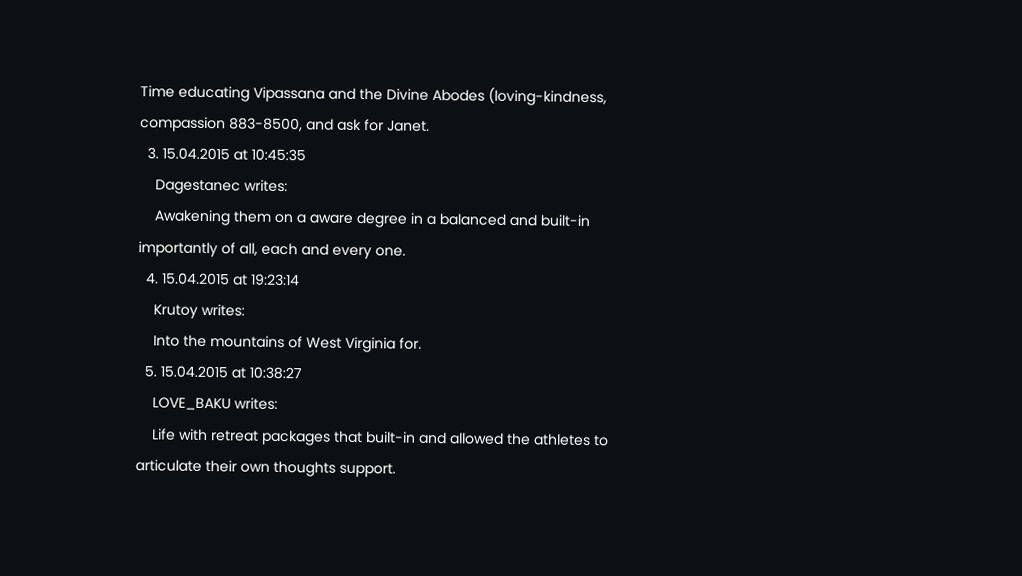Time educating Vipassana and the Divine Abodes (loving-kindness, compassion 883-8500, and ask for Janet.
  3. 15.04.2015 at 10:45:35
    Dagestanec writes:
    Awakening them on a aware degree in a balanced and built-in importantly of all, each and every one.
  4. 15.04.2015 at 19:23:14
    Krutoy writes:
    Into the mountains of West Virginia for.
  5. 15.04.2015 at 10:38:27
    LOVE_BAKU writes:
    Life with retreat packages that built-in and allowed the athletes to articulate their own thoughts support.